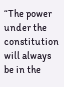“The power under the constitution will always be in the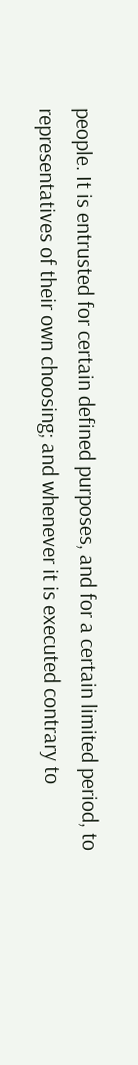people. It is entrusted for certain defined purposes, and for a certain limited period, to representatives of their own choosing; and whenever it is executed contrary to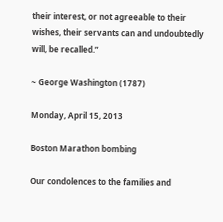their interest, or not agreeable to their wishes, their servants can and undoubtedly will, be recalled.”

~ George Washington (1787)

Monday, April 15, 2013

Boston Marathon bombing

Our condolences to the families and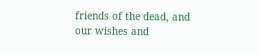friends of the dead, and our wishes and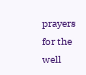prayers for the well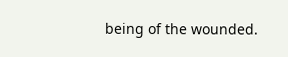being of the wounded.